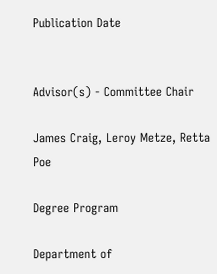Publication Date


Advisor(s) - Committee Chair

James Craig, Leroy Metze, Retta Poe

Degree Program

Department of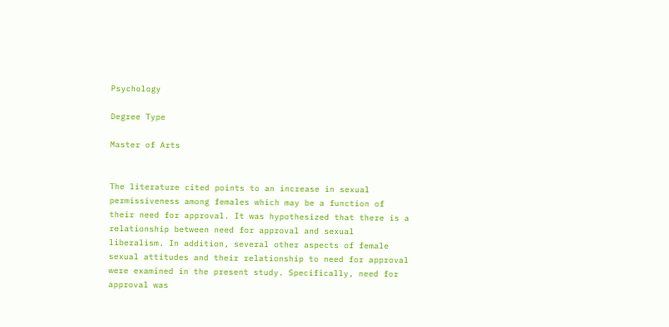Psychology

Degree Type

Master of Arts


The literature cited points to an increase in sexual permissiveness among females which may be a function of their need for approval. It was hypothesized that there is a relationship between need for approval and sexual liberalism. In addition, several other aspects of female sexual attitudes and their relationship to need for approval were examined in the present study. Specifically, need for approval was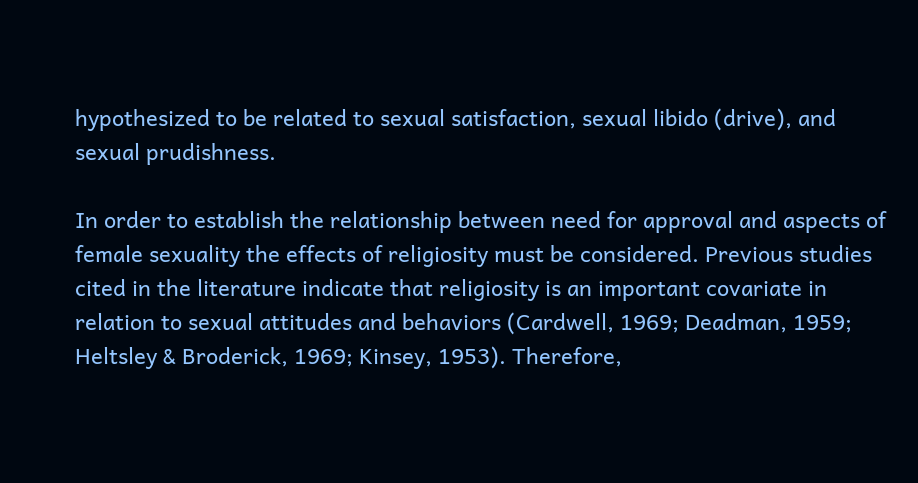hypothesized to be related to sexual satisfaction, sexual libido (drive), and sexual prudishness.

In order to establish the relationship between need for approval and aspects of female sexuality the effects of religiosity must be considered. Previous studies cited in the literature indicate that religiosity is an important covariate in relation to sexual attitudes and behaviors (Cardwell, 1969; Deadman, 1959; Heltsley & Broderick, 1969; Kinsey, 1953). Therefore,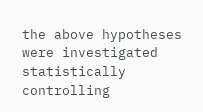the above hypotheses were investigated statistically controlling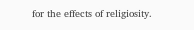for the effects of religiosity.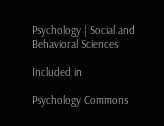Psychology | Social and Behavioral Sciences

Included in

Psychology Commons